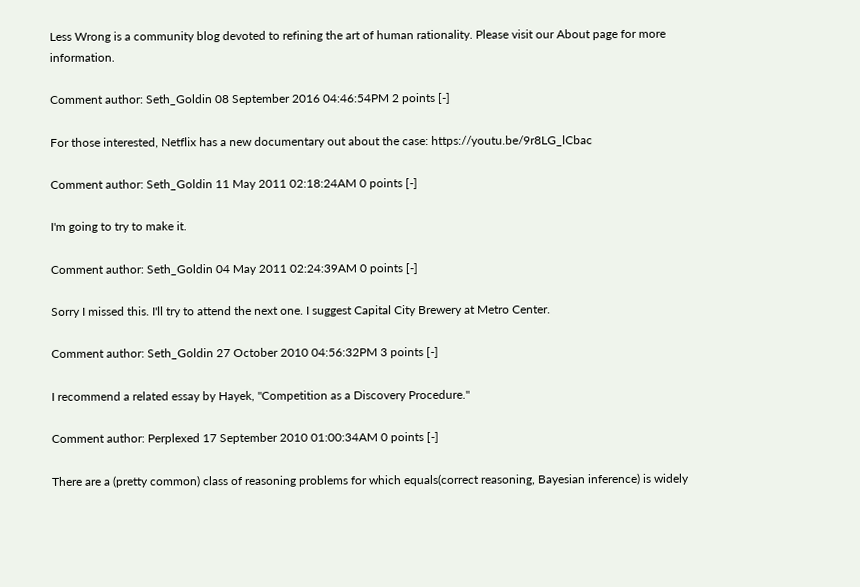Less Wrong is a community blog devoted to refining the art of human rationality. Please visit our About page for more information.

Comment author: Seth_Goldin 08 September 2016 04:46:54PM 2 points [-]

For those interested, Netflix has a new documentary out about the case: https://youtu.be/9r8LG_lCbac

Comment author: Seth_Goldin 11 May 2011 02:18:24AM 0 points [-]

I'm going to try to make it.

Comment author: Seth_Goldin 04 May 2011 02:24:39AM 0 points [-]

Sorry I missed this. I'll try to attend the next one. I suggest Capital City Brewery at Metro Center.

Comment author: Seth_Goldin 27 October 2010 04:56:32PM 3 points [-]

I recommend a related essay by Hayek, "Competition as a Discovery Procedure."

Comment author: Perplexed 17 September 2010 01:00:34AM 0 points [-]

There are a (pretty common) class of reasoning problems for which equals(correct reasoning, Bayesian inference) is widely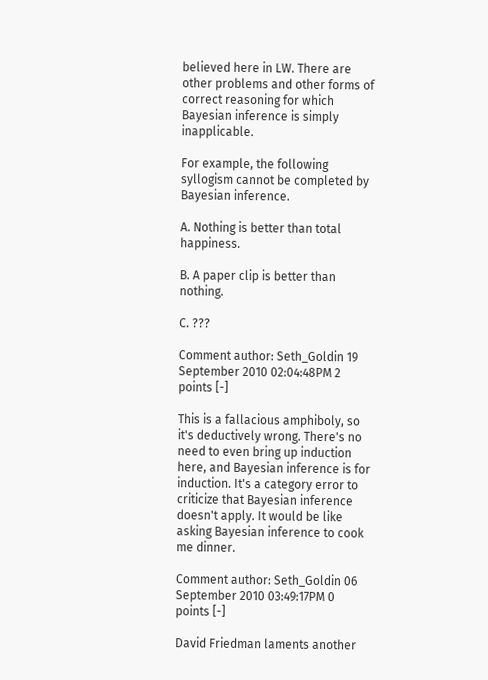believed here in LW. There are other problems and other forms of correct reasoning for which Bayesian inference is simply inapplicable.

For example, the following syllogism cannot be completed by Bayesian inference.

A. Nothing is better than total happiness.

B. A paper clip is better than nothing.

C. ???

Comment author: Seth_Goldin 19 September 2010 02:04:48PM 2 points [-]

This is a fallacious amphiboly, so it's deductively wrong. There's no need to even bring up induction here, and Bayesian inference is for induction. It's a category error to criticize that Bayesian inference doesn't apply. It would be like asking Bayesian inference to cook me dinner.

Comment author: Seth_Goldin 06 September 2010 03:49:17PM 0 points [-]

David Friedman laments another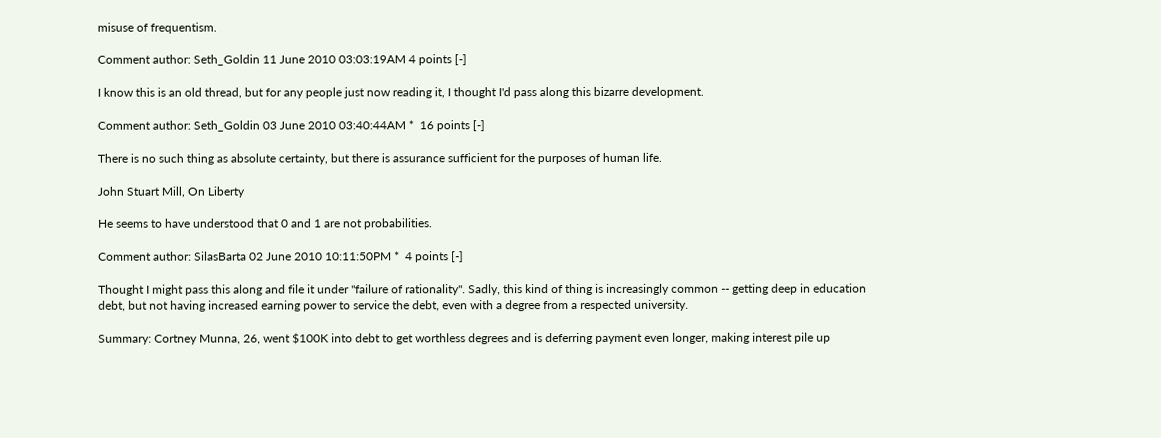misuse of frequentism.

Comment author: Seth_Goldin 11 June 2010 03:03:19AM 4 points [-]

I know this is an old thread, but for any people just now reading it, I thought I'd pass along this bizarre development.

Comment author: Seth_Goldin 03 June 2010 03:40:44AM *  16 points [-]

There is no such thing as absolute certainty, but there is assurance sufficient for the purposes of human life.

John Stuart Mill, On Liberty

He seems to have understood that 0 and 1 are not probabilities.

Comment author: SilasBarta 02 June 2010 10:11:50PM *  4 points [-]

Thought I might pass this along and file it under "failure of rationality". Sadly, this kind of thing is increasingly common -- getting deep in education debt, but not having increased earning power to service the debt, even with a degree from a respected university.

Summary: Cortney Munna, 26, went $100K into debt to get worthless degrees and is deferring payment even longer, making interest pile up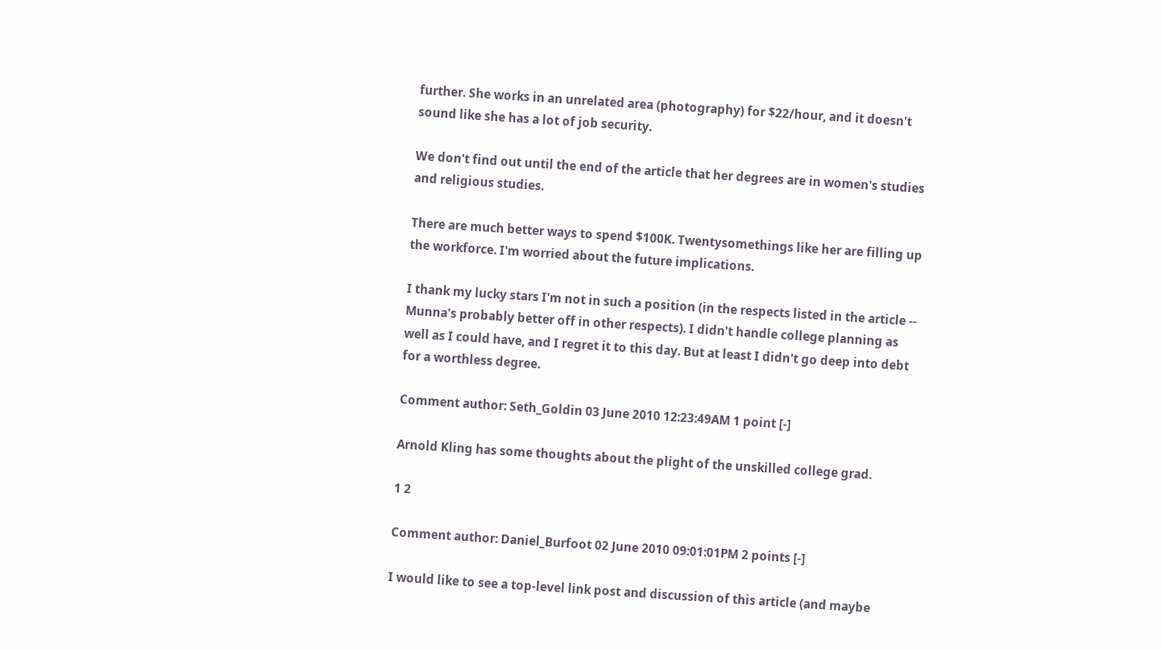further. She works in an unrelated area (photography) for $22/hour, and it doesn't sound like she has a lot of job security.

We don't find out until the end of the article that her degrees are in women's studies and religious studies.

There are much better ways to spend $100K. Twentysomethings like her are filling up the workforce. I'm worried about the future implications.

I thank my lucky stars I'm not in such a position (in the respects listed in the article -- Munna's probably better off in other respects). I didn't handle college planning as well as I could have, and I regret it to this day. But at least I didn't go deep into debt for a worthless degree.

Comment author: Seth_Goldin 03 June 2010 12:23:49AM 1 point [-]

Arnold Kling has some thoughts about the plight of the unskilled college grad.

1 2

Comment author: Daniel_Burfoot 02 June 2010 09:01:01PM 2 points [-]

I would like to see a top-level link post and discussion of this article (and maybe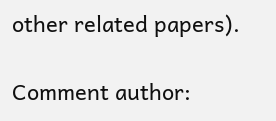other related papers).

Comment author: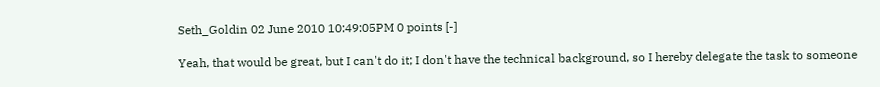Seth_Goldin 02 June 2010 10:49:05PM 0 points [-]

Yeah, that would be great, but I can't do it; I don't have the technical background, so I hereby delegate the task to someone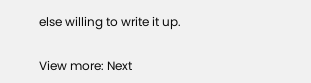else willing to write it up.

View more: Next